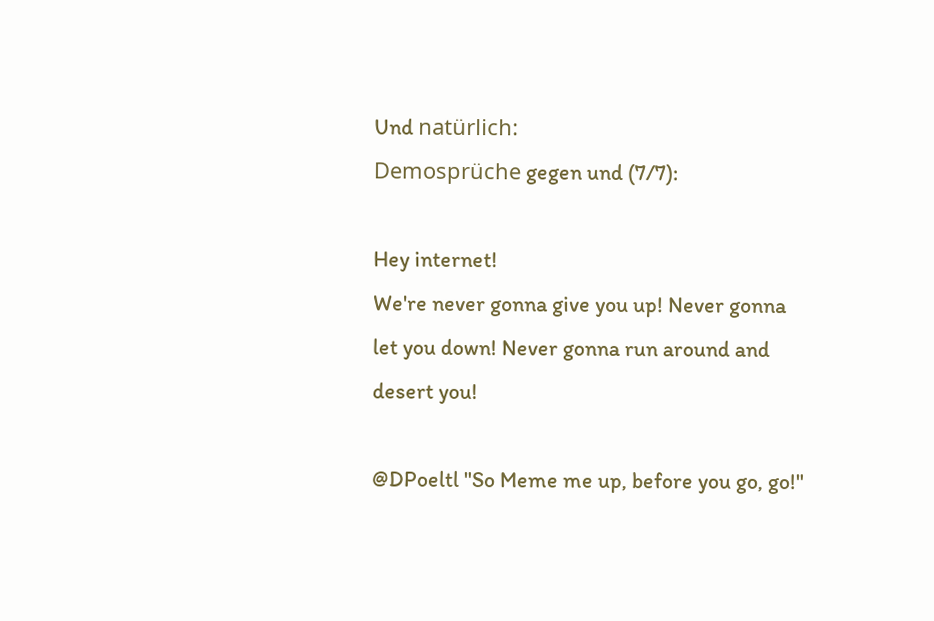Und natürlich:
Demosprüche gegen und (7/7):

Hey internet!
We're never gonna give you up! Never gonna let you down! Never gonna run around and desert you!

@DPoeltl "So Meme me up, before you go, go!"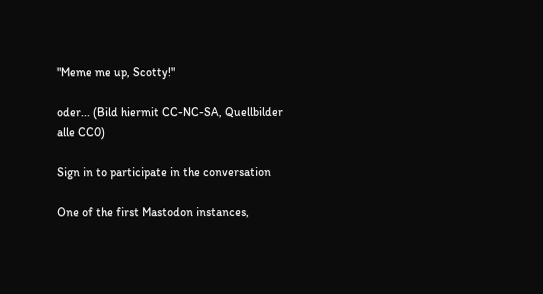"Meme me up, Scotty!"

oder... (Bild hiermit CC-NC-SA, Quellbilder alle CC0)

Sign in to participate in the conversation

One of the first Mastodon instances,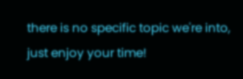there is no specific topic we're into, just enjoy your time!